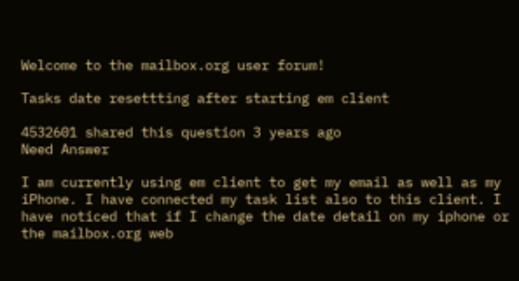Welcome to the mailbox.org user forum!

Tasks date resettting after starting em client

4532601 shared this question 3 years ago
Need Answer

I am currently using em client to get my email as well as my iPhone. I have connected my task list also to this client. I have noticed that if I change the date detail on my iphone or the mailbox.org web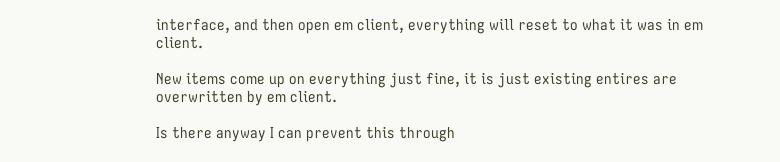interface, and then open em client, everything will reset to what it was in em client.

New items come up on everything just fine, it is just existing entires are overwritten by em client.

Is there anyway I can prevent this through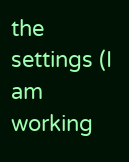the settings (I am working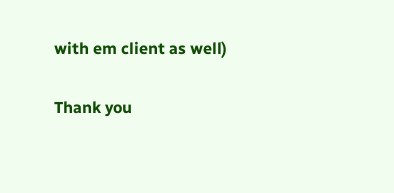with em client as well)

Thank you